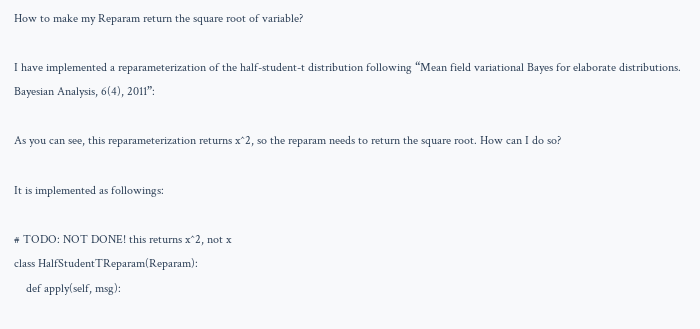How to make my Reparam return the square root of variable?

I have implemented a reparameterization of the half-student-t distribution following “Mean field variational Bayes for elaborate distributions. Bayesian Analysis, 6(4), 2011”:

As you can see, this reparameterization returns x^2, so the reparam needs to return the square root. How can I do so?

It is implemented as followings:

# TODO: NOT DONE! this returns x^2, not x
class HalfStudentTReparam(Reparam):
    def apply(self, msg):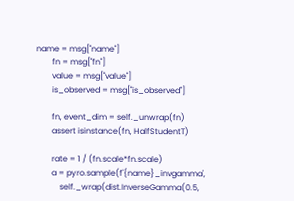name = msg["name"]
        fn = msg["fn"]
        value = msg["value"]
        is_observed = msg["is_observed"]

        fn, event_dim = self._unwrap(fn)
        assert isinstance(fn, HalfStudentT)

        rate = 1 / (fn.scale*fn.scale)
        a = pyro.sample(f'{name}_invgamma',
            self._wrap(dist.InverseGamma(0.5,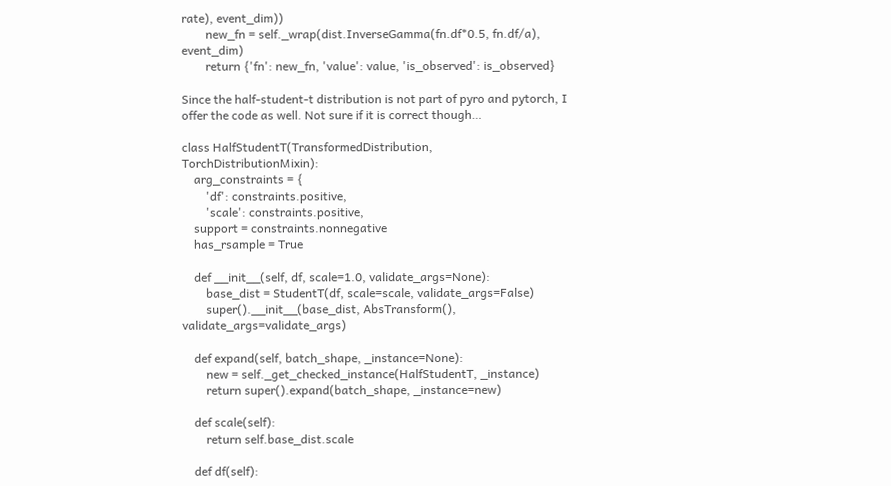rate), event_dim))
        new_fn = self._wrap(dist.InverseGamma(fn.df*0.5, fn.df/a), event_dim)
        return {'fn': new_fn, 'value': value, 'is_observed': is_observed}

Since the half-student-t distribution is not part of pyro and pytorch, I offer the code as well. Not sure if it is correct though…

class HalfStudentT(TransformedDistribution, TorchDistributionMixin):
    arg_constraints = {
        'df': constraints.positive,
        'scale': constraints.positive,
    support = constraints.nonnegative
    has_rsample = True

    def __init__(self, df, scale=1.0, validate_args=None):
        base_dist = StudentT(df, scale=scale, validate_args=False)
        super().__init__(base_dist, AbsTransform(), validate_args=validate_args)

    def expand(self, batch_shape, _instance=None):
        new = self._get_checked_instance(HalfStudentT, _instance)
        return super().expand(batch_shape, _instance=new)

    def scale(self):
        return self.base_dist.scale

    def df(self):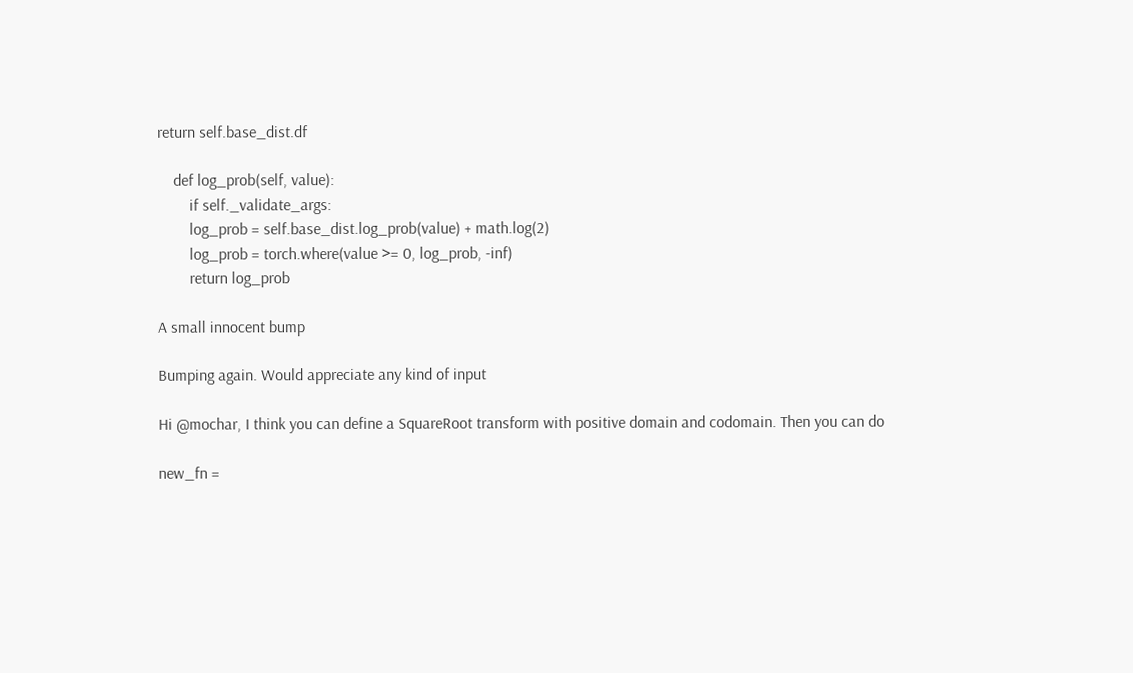return self.base_dist.df

    def log_prob(self, value):
        if self._validate_args:
        log_prob = self.base_dist.log_prob(value) + math.log(2)
        log_prob = torch.where(value >= 0, log_prob, -inf)
        return log_prob

A small innocent bump

Bumping again. Would appreciate any kind of input

Hi @mochar, I think you can define a SquareRoot transform with positive domain and codomain. Then you can do

new_fn =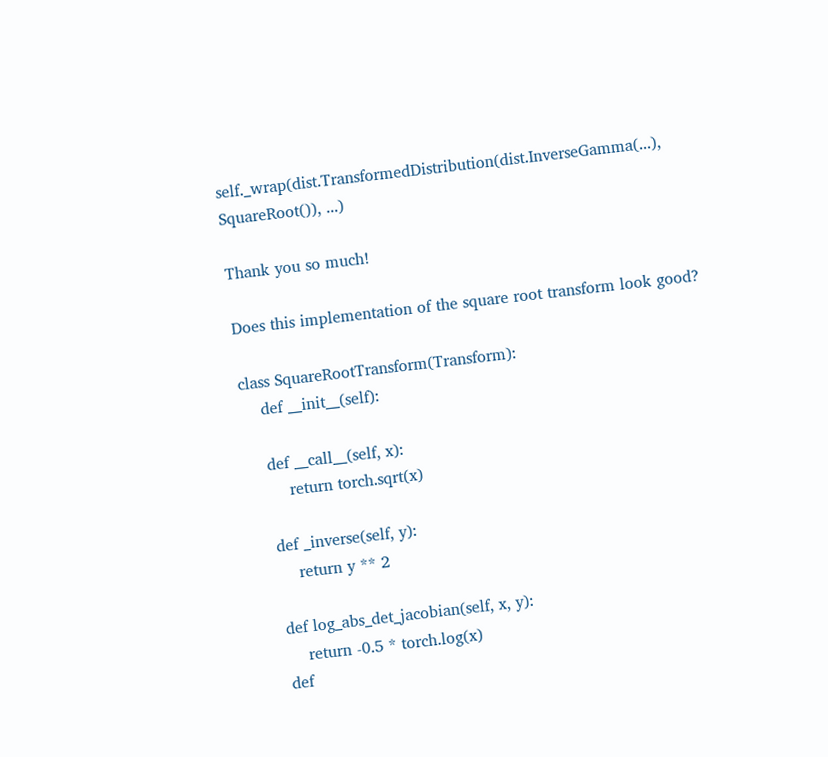self._wrap(dist.TransformedDistribution(dist.InverseGamma(...), SquareRoot()), ...)

Thank you so much!

Does this implementation of the square root transform look good?

class SquareRootTransform(Transform):
    def __init__(self):

    def __call__(self, x):
        return torch.sqrt(x)

    def _inverse(self, y):
        return y ** 2

    def log_abs_det_jacobian(self, x, y):
        return -0.5 * torch.log(x)
    def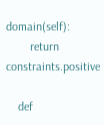domain(self):
        return constraints.positive

    def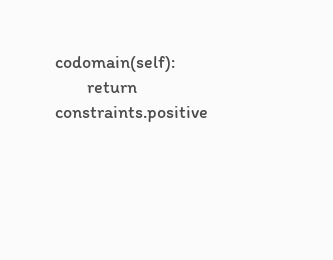codomain(self):
        return constraints.positive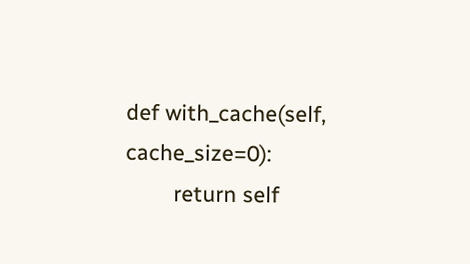def with_cache(self, cache_size=0):
        return self